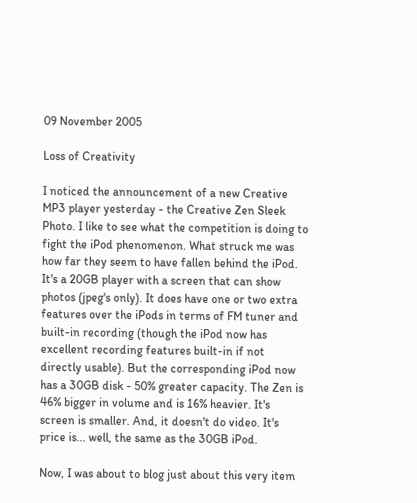09 November 2005

Loss of Creativity

I noticed the announcement of a new Creative MP3 player yesterday - the Creative Zen Sleek Photo. I like to see what the competition is doing to fight the iPod phenomenon. What struck me was how far they seem to have fallen behind the iPod. It's a 20GB player with a screen that can show photos (jpeg's only). It does have one or two extra features over the iPods in terms of FM tuner and built-in recording (though the iPod now has excellent recording features built-in if not directly usable). But the corresponding iPod now has a 30GB disk - 50% greater capacity. The Zen is 46% bigger in volume and is 16% heavier. It's screen is smaller. And, it doesn't do video. It's price is... well, the same as the 30GB iPod.

Now, I was about to blog just about this very item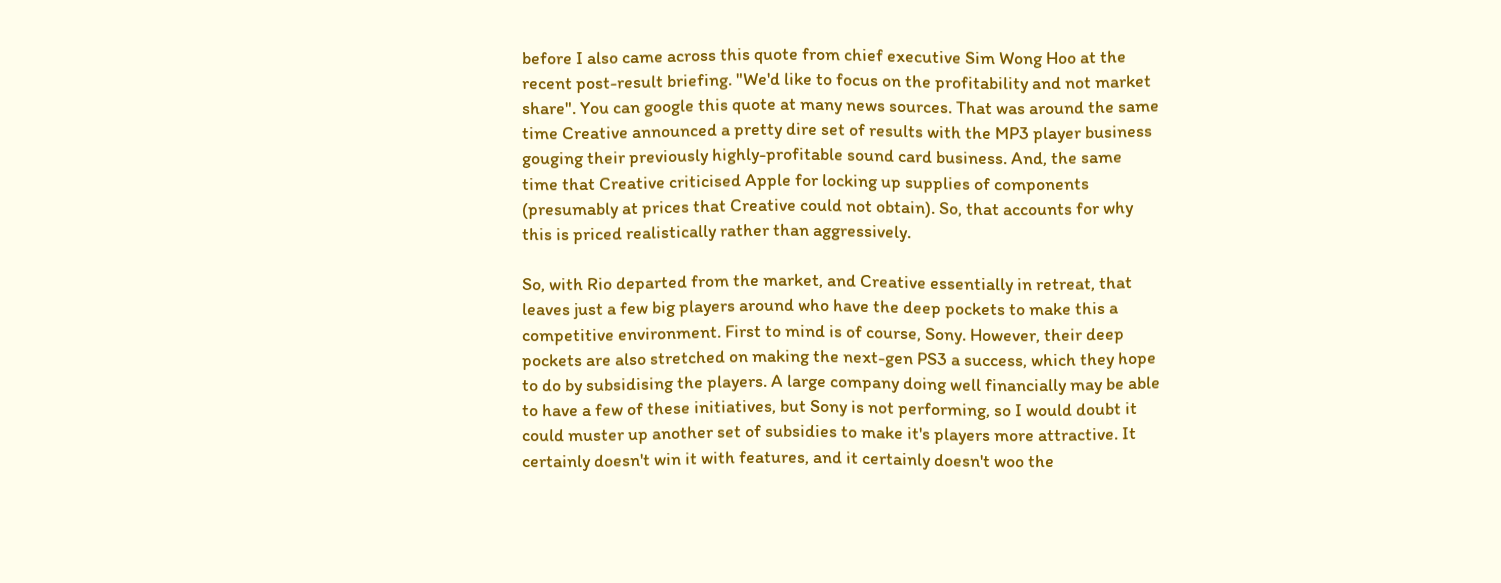before I also came across this quote from chief executive Sim Wong Hoo at the recent post-result briefing. "We'd like to focus on the profitability and not market share". You can google this quote at many news sources. That was around the same time Creative announced a pretty dire set of results with the MP3 player business gouging their previously highly-profitable sound card business. And, the same time that Creative criticised Apple for locking up supplies of components (presumably at prices that Creative could not obtain). So, that accounts for why this is priced realistically rather than aggressively.

So, with Rio departed from the market, and Creative essentially in retreat, that leaves just a few big players around who have the deep pockets to make this a competitive environment. First to mind is of course, Sony. However, their deep pockets are also stretched on making the next-gen PS3 a success, which they hope to do by subsidising the players. A large company doing well financially may be able to have a few of these initiatives, but Sony is not performing, so I would doubt it could muster up another set of subsidies to make it's players more attractive. It certainly doesn't win it with features, and it certainly doesn't woo the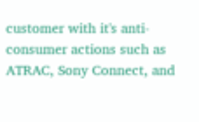customer with it's anti-consumer actions such as ATRAC, Sony Connect, and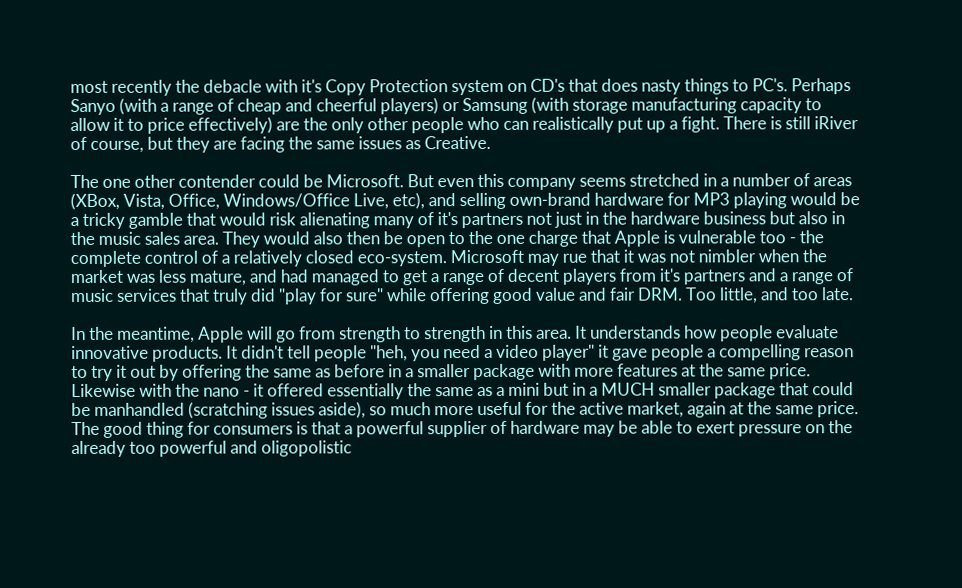most recently the debacle with it's Copy Protection system on CD's that does nasty things to PC's. Perhaps Sanyo (with a range of cheap and cheerful players) or Samsung (with storage manufacturing capacity to allow it to price effectively) are the only other people who can realistically put up a fight. There is still iRiver of course, but they are facing the same issues as Creative.

The one other contender could be Microsoft. But even this company seems stretched in a number of areas (XBox, Vista, Office, Windows/Office Live, etc), and selling own-brand hardware for MP3 playing would be a tricky gamble that would risk alienating many of it's partners not just in the hardware business but also in the music sales area. They would also then be open to the one charge that Apple is vulnerable too - the complete control of a relatively closed eco-system. Microsoft may rue that it was not nimbler when the market was less mature, and had managed to get a range of decent players from it's partners and a range of music services that truly did "play for sure" while offering good value and fair DRM. Too little, and too late.

In the meantime, Apple will go from strength to strength in this area. It understands how people evaluate innovative products. It didn't tell people "heh, you need a video player" it gave people a compelling reason to try it out by offering the same as before in a smaller package with more features at the same price. Likewise with the nano - it offered essentially the same as a mini but in a MUCH smaller package that could be manhandled (scratching issues aside), so much more useful for the active market, again at the same price. The good thing for consumers is that a powerful supplier of hardware may be able to exert pressure on the already too powerful and oligopolistic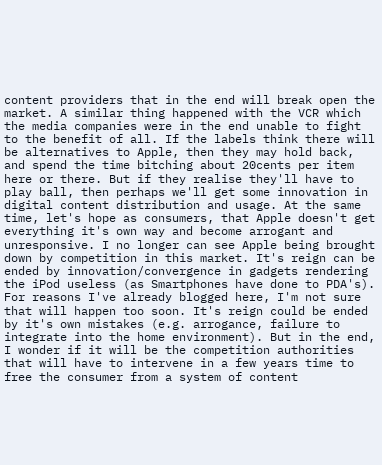content providers that in the end will break open the market. A similar thing happened with the VCR which the media companies were in the end unable to fight to the benefit of all. If the labels think there will be alternatives to Apple, then they may hold back, and spend the time bitching about 20cents per item here or there. But if they realise they'll have to play ball, then perhaps we'll get some innovation in digital content distribution and usage. At the same time, let's hope as consumers, that Apple doesn't get everything it's own way and become arrogant and unresponsive. I no longer can see Apple being brought down by competition in this market. It's reign can be ended by innovation/convergence in gadgets rendering the iPod useless (as Smartphones have done to PDA's). For reasons I've already blogged here, I'm not sure that will happen too soon. It's reign could be ended by it's own mistakes (e.g. arrogance, failure to integrate into the home environment). But in the end, I wonder if it will be the competition authorities that will have to intervene in a few years time to free the consumer from a system of content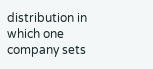distribution in which one company sets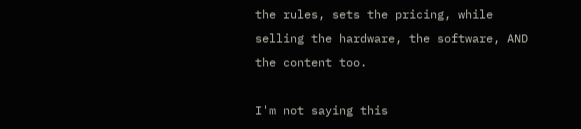the rules, sets the pricing, while selling the hardware, the software, AND the content too.

I'm not saying this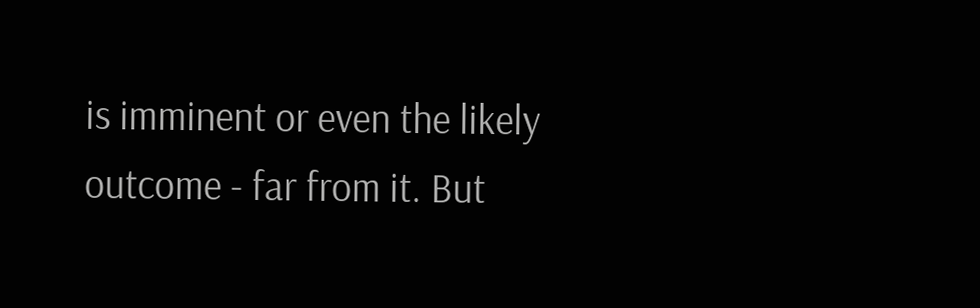is imminent or even the likely outcome - far from it. But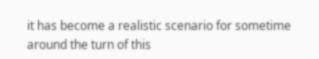it has become a realistic scenario for sometime around the turn of this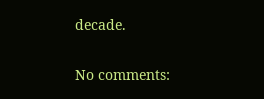decade.

No comments: